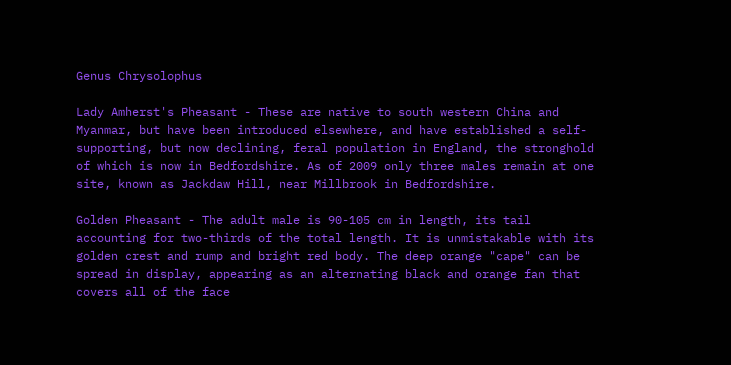Genus Chrysolophus

Lady Amherst's Pheasant - These are native to south western China and Myanmar, but have been introduced elsewhere, and have established a self-supporting, but now declining, feral population in England, the stronghold of which is now in Bedfordshire. As of 2009 only three males remain at one site, known as Jackdaw Hill, near Millbrook in Bedfordshire.

Golden Pheasant - The adult male is 90-105 cm in length, its tail accounting for two-thirds of the total length. It is unmistakable with its golden crest and rump and bright red body. The deep orange "cape" can be spread in display, appearing as an alternating black and orange fan that covers all of the face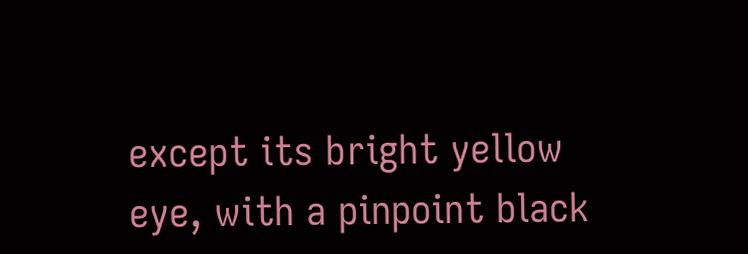except its bright yellow eye, with a pinpoint black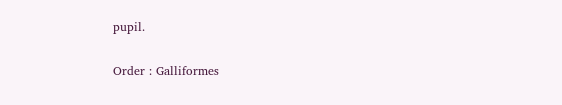pupil.

Order : Galliformes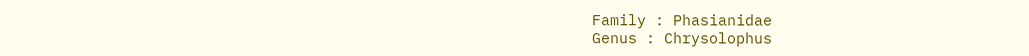Family : Phasianidae
Genus : Chrysolophus